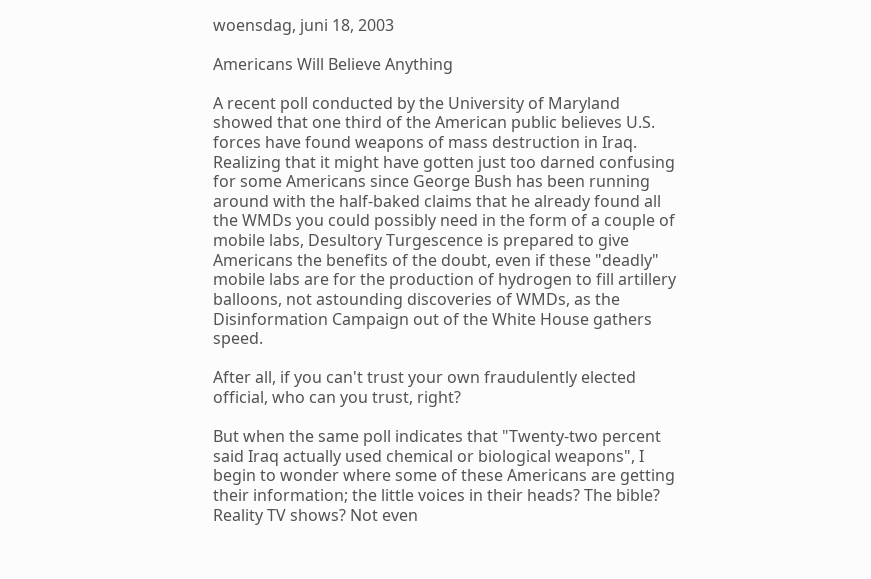woensdag, juni 18, 2003

Americans Will Believe Anything

A recent poll conducted by the University of Maryland showed that one third of the American public believes U.S. forces have found weapons of mass destruction in Iraq. Realizing that it might have gotten just too darned confusing for some Americans since George Bush has been running around with the half-baked claims that he already found all the WMDs you could possibly need in the form of a couple of mobile labs, Desultory Turgescence is prepared to give Americans the benefits of the doubt, even if these "deadly" mobile labs are for the production of hydrogen to fill artillery balloons, not astounding discoveries of WMDs, as the Disinformation Campaign out of the White House gathers speed.

After all, if you can't trust your own fraudulently elected official, who can you trust, right?

But when the same poll indicates that "Twenty-two percent said Iraq actually used chemical or biological weapons", I begin to wonder where some of these Americans are getting their information; the little voices in their heads? The bible? Reality TV shows? Not even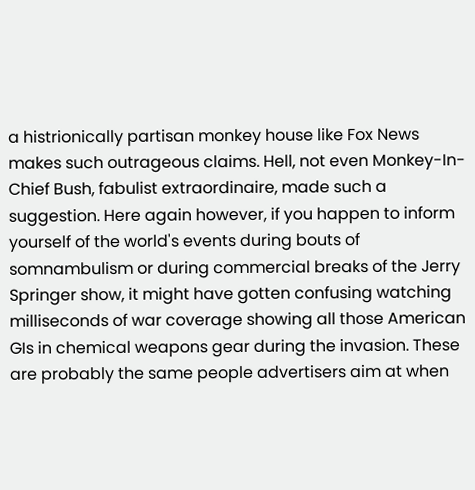a histrionically partisan monkey house like Fox News makes such outrageous claims. Hell, not even Monkey-In-Chief Bush, fabulist extraordinaire, made such a suggestion. Here again however, if you happen to inform yourself of the world's events during bouts of somnambulism or during commercial breaks of the Jerry Springer show, it might have gotten confusing watching milliseconds of war coverage showing all those American GIs in chemical weapons gear during the invasion. These are probably the same people advertisers aim at when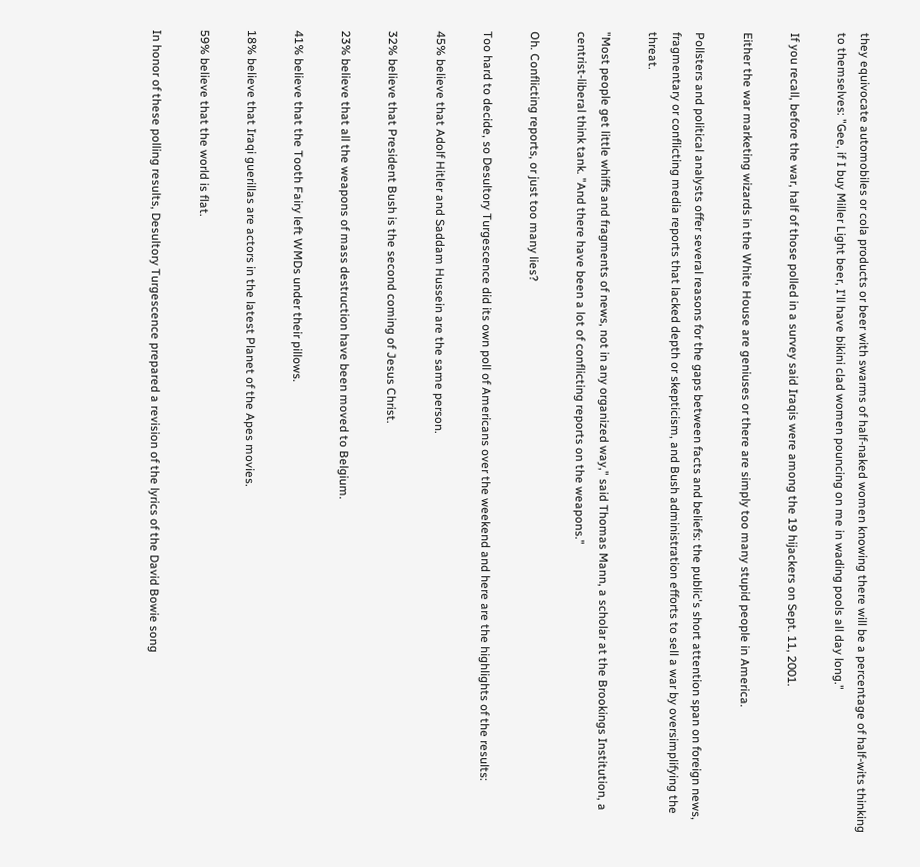they equivocate automobiles or cola products or beer with swarms of half-naked women knowing there will be a percentage of half-wits thinking to themselves: "Gee, if I buy Miller Light beer, I'll have bikini clad women pouncing on me in wading pools all day long."

If you recall, before the war, half of those polled in a survey said Iraqis were among the 19 hijackers on Sept. 11, 2001.

Either the war marketing wizards in the White House are geniuses or there are simply too many stupid people in America.

Pollsters and political analysts offer several reasons for the gaps between facts and beliefs: the public's short attention span on foreign news, fragmentary or conflicting media reports that lacked depth or skepticism, and Bush administration efforts to sell a war by oversimplifying the threat.

"Most people get little whiffs and fragments of news, not in any organized way," said Thomas Mann, a scholar at the Brookings Institution, a centrist-liberal think tank. "And there have been a lot of conflicting reports on the weapons."

Oh. Conflicting reports, or just too many lies?

Too hard to decide, so Desultory Turgescence did its own poll of Americans over the weekend and here are the highlights of the results:

45% believe that Adolf Hitler and Saddam Hussein are the same person.

32% believe that President Bush is the second coming of Jesus Christ.

23% believe that all the weapons of mass destruction have been moved to Belgium.

41% believe that the Tooth Fairy left WMDs under their pillows.

18% believe that Iraqi guerillas are actors in the latest Planet of the Apes movies.

59% believe that the world is flat.

In honor of these polling results, Desultory Turgescence prepared a revision of the lyrics of the David Bowie song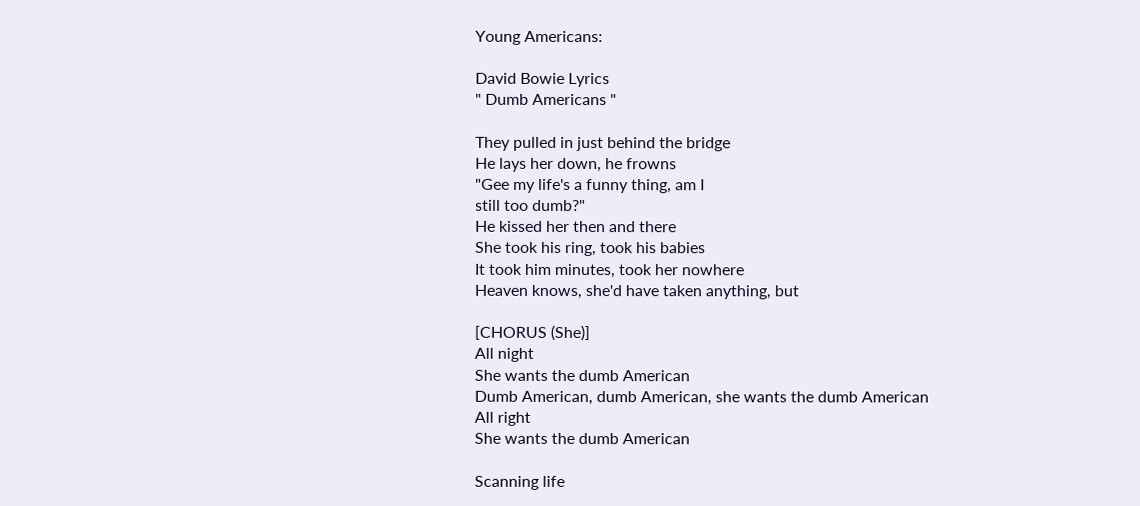Young Americans:

David Bowie Lyrics
" Dumb Americans "

They pulled in just behind the bridge
He lays her down, he frowns
"Gee my life's a funny thing, am I
still too dumb?"
He kissed her then and there
She took his ring, took his babies
It took him minutes, took her nowhere
Heaven knows, she'd have taken anything, but

[CHORUS (She)]
All night
She wants the dumb American
Dumb American, dumb American, she wants the dumb American
All right
She wants the dumb American

Scanning life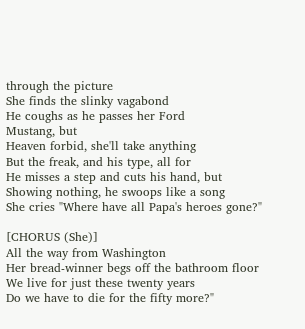through the picture
She finds the slinky vagabond
He coughs as he passes her Ford
Mustang, but
Heaven forbid, she'll take anything
But the freak, and his type, all for
He misses a step and cuts his hand, but
Showing nothing, he swoops like a song
She cries "Where have all Papa's heroes gone?"

[CHORUS (She)]
All the way from Washington
Her bread-winner begs off the bathroom floor
We live for just these twenty years
Do we have to die for the fifty more?"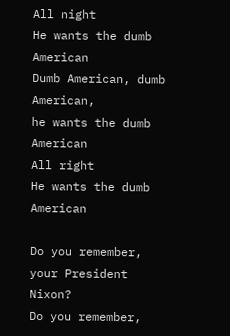All night
He wants the dumb American
Dumb American, dumb American,
he wants the dumb American
All right
He wants the dumb American

Do you remember, your President Nixon?
Do you remember,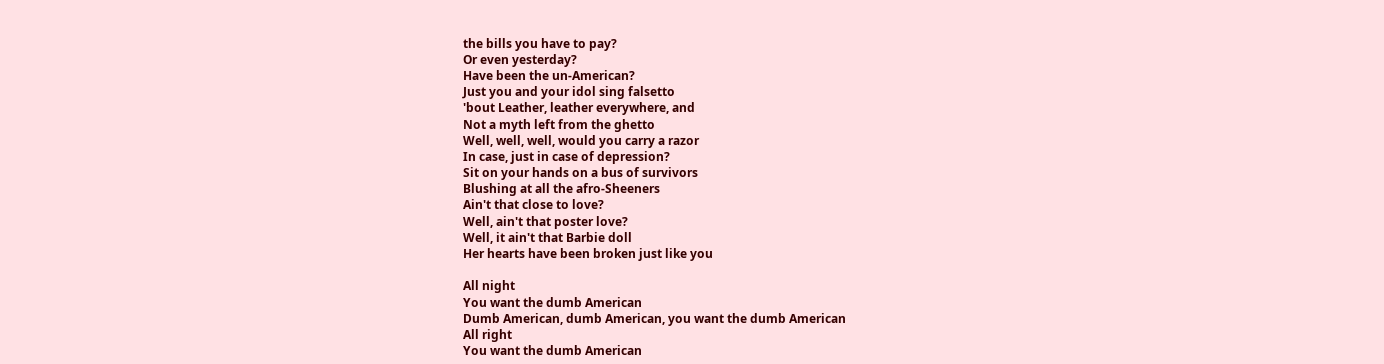the bills you have to pay?
Or even yesterday?
Have been the un-American?
Just you and your idol sing falsetto
'bout Leather, leather everywhere, and
Not a myth left from the ghetto
Well, well, well, would you carry a razor
In case, just in case of depression?
Sit on your hands on a bus of survivors
Blushing at all the afro-Sheeners
Ain't that close to love?
Well, ain't that poster love?
Well, it ain't that Barbie doll
Her hearts have been broken just like you

All night
You want the dumb American
Dumb American, dumb American, you want the dumb American
All right
You want the dumb American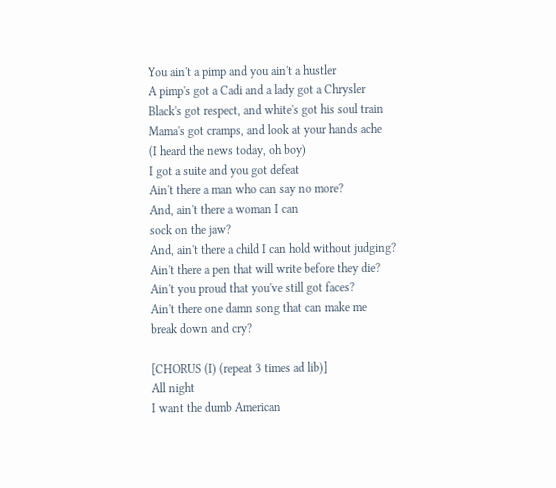You ain't a pimp and you ain't a hustler
A pimp's got a Cadi and a lady got a Chrysler
Black's got respect, and white's got his soul train
Mama's got cramps, and look at your hands ache
(I heard the news today, oh boy)
I got a suite and you got defeat
Ain't there a man who can say no more?
And, ain't there a woman I can
sock on the jaw?
And, ain't there a child I can hold without judging?
Ain't there a pen that will write before they die?
Ain't you proud that you've still got faces?
Ain't there one damn song that can make me
break down and cry?

[CHORUS (I) (repeat 3 times ad lib)]
All night
I want the dumb American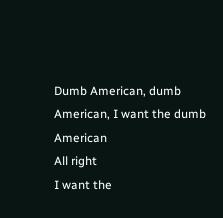Dumb American, dumb American, I want the dumb American
All right
I want the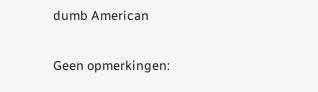dumb American

Geen opmerkingen: